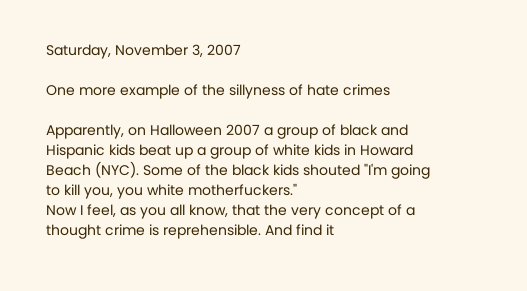Saturday, November 3, 2007

One more example of the sillyness of hate crimes

Apparently, on Halloween 2007 a group of black and Hispanic kids beat up a group of white kids in Howard Beach (NYC). Some of the black kids shouted "I'm going to kill you, you white motherfuckers."
Now I feel, as you all know, that the very concept of a thought crime is reprehensible. And find it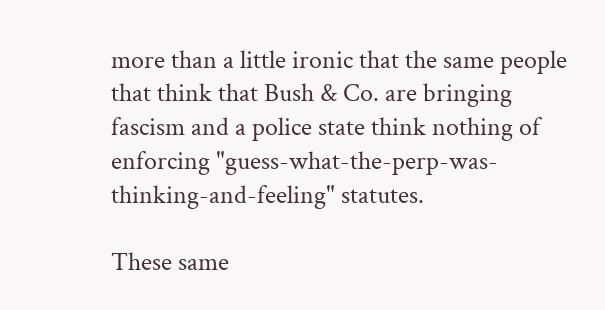more than a little ironic that the same people that think that Bush & Co. are bringing fascism and a police state think nothing of enforcing "guess-what-the-perp-was-thinking-and-feeling" statutes.

These same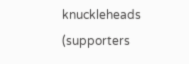knuckleheads (supporters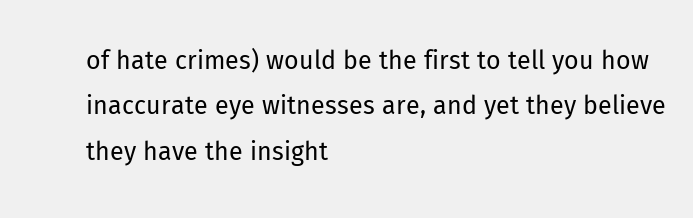of hate crimes) would be the first to tell you how inaccurate eye witnesses are, and yet they believe they have the insight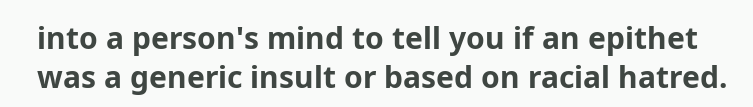into a person's mind to tell you if an epithet was a generic insult or based on racial hatred.